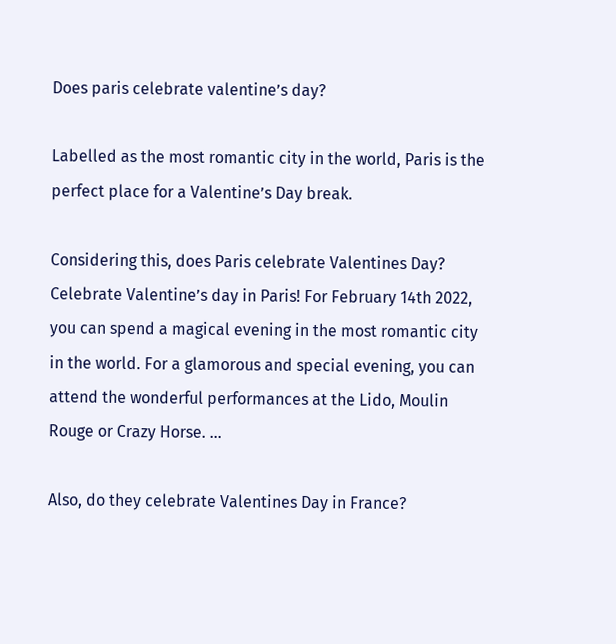Does paris celebrate valentine’s day?

Labelled as the most romantic city in the world, Paris is the perfect place for a Valentine’s Day break.

Considering this, does Paris celebrate Valentines Day? Celebrate Valentine’s day in Paris! For February 14th 2022, you can spend a magical evening in the most romantic city in the world. For a glamorous and special evening, you can attend the wonderful performances at the Lido, Moulin Rouge or Crazy Horse. …

Also, do they celebrate Valentines Day in France?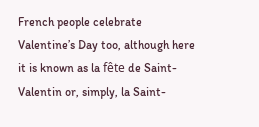French people celebrate Valentine’s Day too, although here it is known as la fête de Saint-Valentin or, simply, la Saint-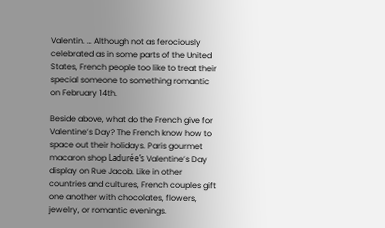Valentin. … Although not as ferociously celebrated as in some parts of the United States, French people too like to treat their special someone to something romantic on February 14th.

Beside above, what do the French give for Valentine’s Day? The French know how to space out their holidays. Paris gourmet macaron shop Ladurée’s Valentine’s Day display on Rue Jacob. Like in other countries and cultures, French couples gift one another with chocolates, flowers, jewelry, or romantic evenings.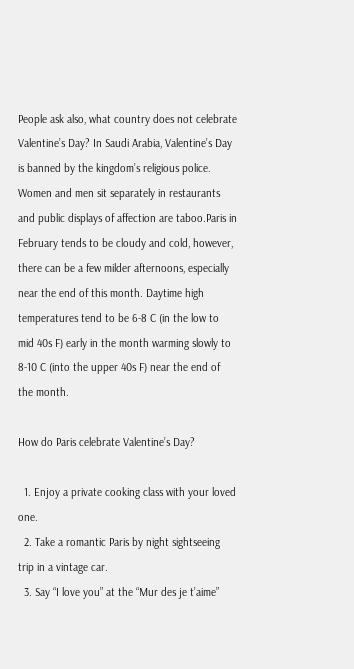People ask also, what country does not celebrate Valentine’s Day? In Saudi Arabia, Valentine’s Day is banned by the kingdom’s religious police. Women and men sit separately in restaurants and public displays of affection are taboo.Paris in February tends to be cloudy and cold, however, there can be a few milder afternoons, especially near the end of this month. Daytime high temperatures tend to be 6-8 C (in the low to mid 40s F) early in the month warming slowly to 8-10 C (into the upper 40s F) near the end of the month.

How do Paris celebrate Valentine’s Day?

  1. Enjoy a private cooking class with your loved one.
  2. Take a romantic Paris by night sightseeing trip in a vintage car.
  3. Say “I love you” at the “Mur des je t’aime”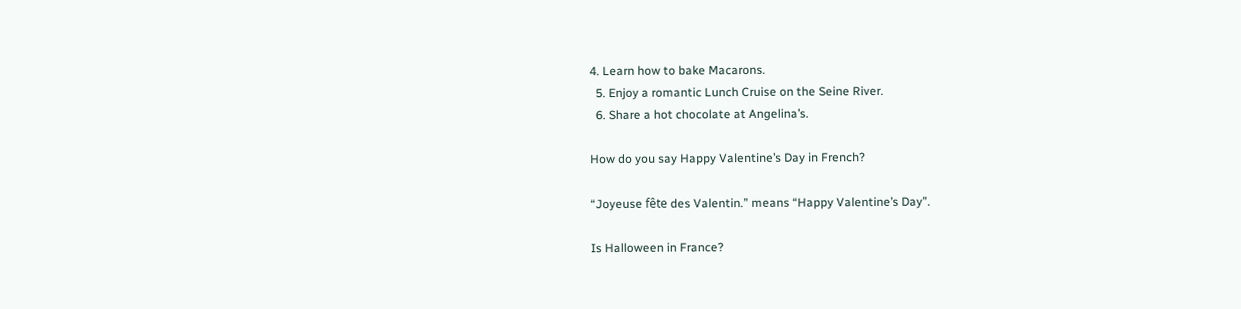4. Learn how to bake Macarons.
  5. Enjoy a romantic Lunch Cruise on the Seine River.
  6. Share a hot chocolate at Angelina’s.

How do you say Happy Valentine’s Day in French?

“Joyeuse fête des Valentin.” means “Happy Valentine’s Day”.

Is Halloween in France?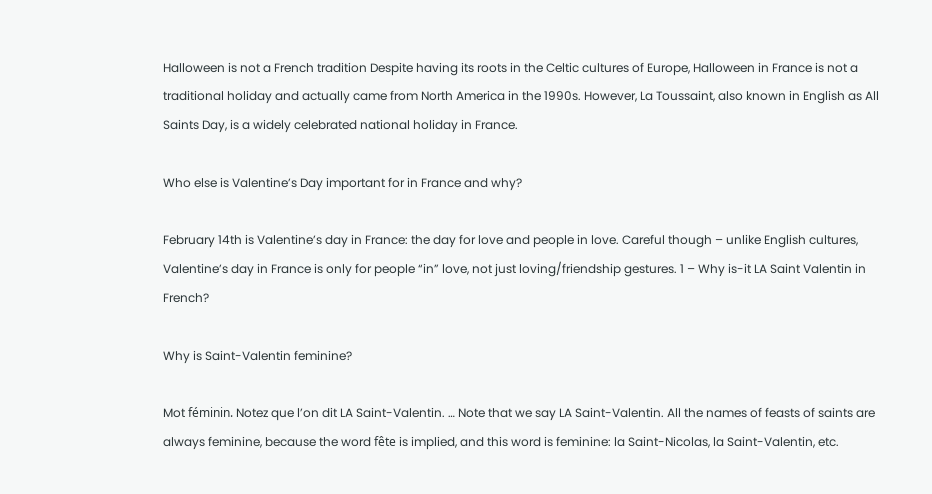Halloween is not a French tradition Despite having its roots in the Celtic cultures of Europe, Halloween in France is not a traditional holiday and actually came from North America in the 1990s. However, La Toussaint, also known in English as All Saints Day, is a widely celebrated national holiday in France.

Who else is Valentine’s Day important for in France and why?

February 14th is Valentine’s day in France: the day for love and people in love. Careful though – unlike English cultures, Valentine’s day in France is only for people “in” love, not just loving/friendship gestures. 1 – Why is-it LA Saint Valentin in French?

Why is Saint-Valentin feminine?

Mot féminin. Notez que l’on dit LA Saint-Valentin. … Note that we say LA Saint-Valentin. All the names of feasts of saints are always feminine, because the word fête is implied, and this word is feminine: la Saint-Nicolas, la Saint-Valentin, etc.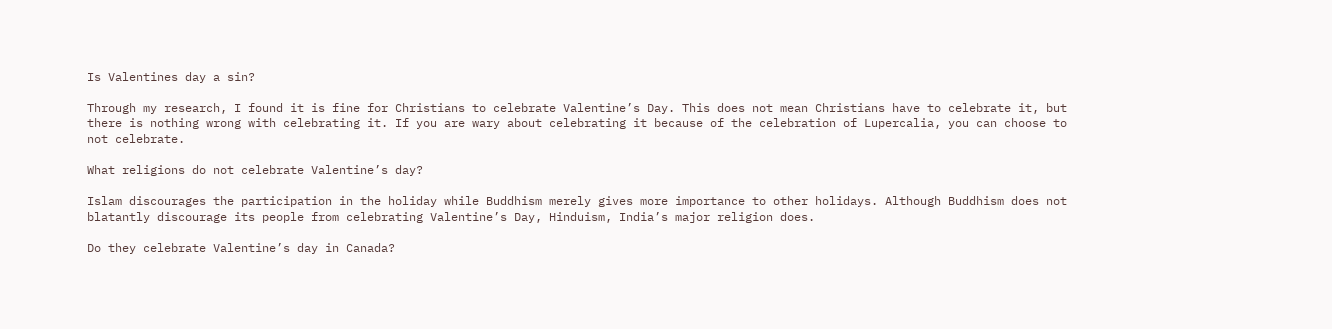Is Valentines day a sin?

Through my research, I found it is fine for Christians to celebrate Valentine’s Day. This does not mean Christians have to celebrate it, but there is nothing wrong with celebrating it. If you are wary about celebrating it because of the celebration of Lupercalia, you can choose to not celebrate.

What religions do not celebrate Valentine’s day?

Islam discourages the participation in the holiday while Buddhism merely gives more importance to other holidays. Although Buddhism does not blatantly discourage its people from celebrating Valentine’s Day, Hinduism, India’s major religion does.

Do they celebrate Valentine’s day in Canada?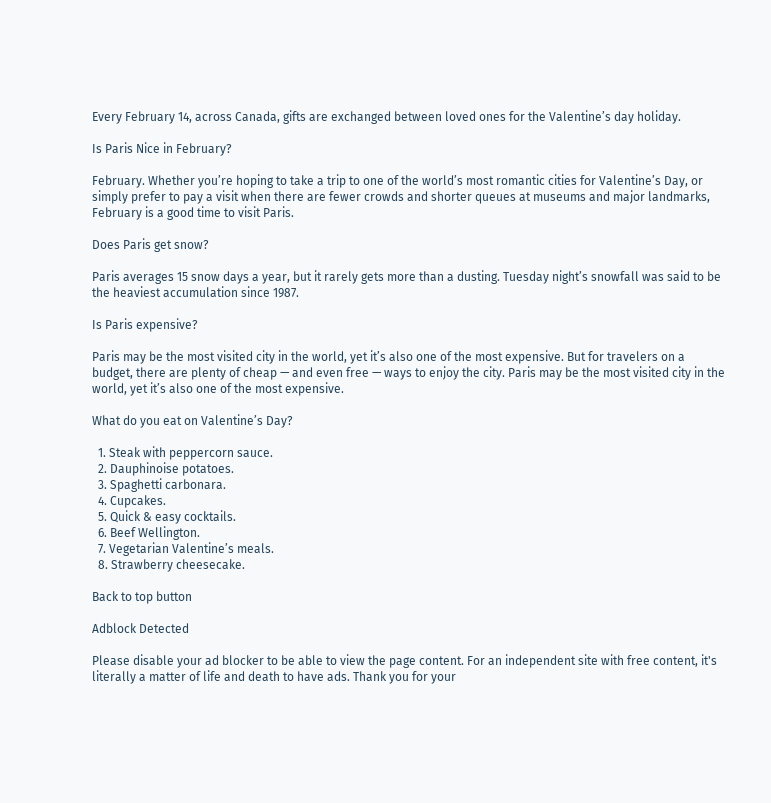Every February 14, across Canada, gifts are exchanged between loved ones for the Valentine’s day holiday.

Is Paris Nice in February?

February. Whether you’re hoping to take a trip to one of the world’s most romantic cities for Valentine’s Day, or simply prefer to pay a visit when there are fewer crowds and shorter queues at museums and major landmarks, February is a good time to visit Paris.

Does Paris get snow?

Paris averages 15 snow days a year, but it rarely gets more than a dusting. Tuesday night’s snowfall was said to be the heaviest accumulation since 1987.

Is Paris expensive?

Paris may be the most visited city in the world, yet it’s also one of the most expensive. But for travelers on a budget, there are plenty of cheap — and even free — ways to enjoy the city. Paris may be the most visited city in the world, yet it’s also one of the most expensive.

What do you eat on Valentine’s Day?

  1. Steak with peppercorn sauce.
  2. Dauphinoise potatoes.
  3. Spaghetti carbonara.
  4. Cupcakes.
  5. Quick & easy cocktails.
  6. Beef Wellington.
  7. Vegetarian Valentine’s meals.
  8. Strawberry cheesecake.

Back to top button

Adblock Detected

Please disable your ad blocker to be able to view the page content. For an independent site with free content, it's literally a matter of life and death to have ads. Thank you for your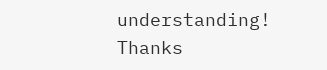understanding! Thanks